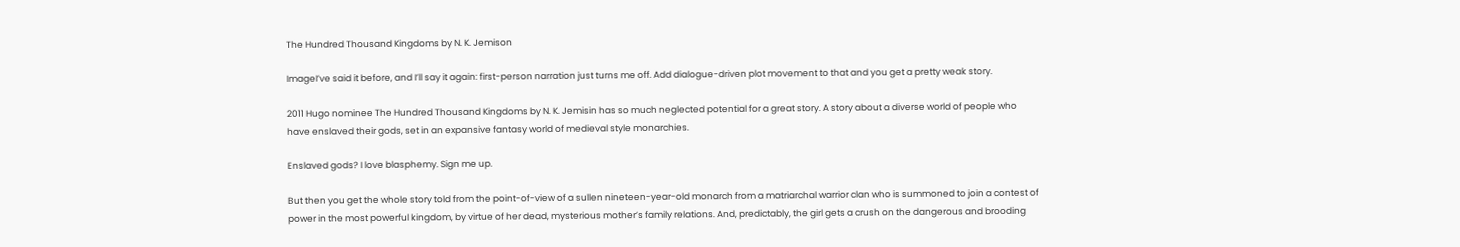The Hundred Thousand Kingdoms by N. K. Jemison

ImageI’ve said it before, and I’ll say it again: first-person narration just turns me off. Add dialogue-driven plot movement to that and you get a pretty weak story.

2011 Hugo nominee The Hundred Thousand Kingdoms by N. K. Jemisin has so much neglected potential for a great story. A story about a diverse world of people who have enslaved their gods, set in an expansive fantasy world of medieval style monarchies.

Enslaved gods? I love blasphemy. Sign me up.

But then you get the whole story told from the point-of-view of a sullen nineteen-year-old monarch from a matriarchal warrior clan who is summoned to join a contest of power in the most powerful kingdom, by virtue of her dead, mysterious mother’s family relations. And, predictably, the girl gets a crush on the dangerous and brooding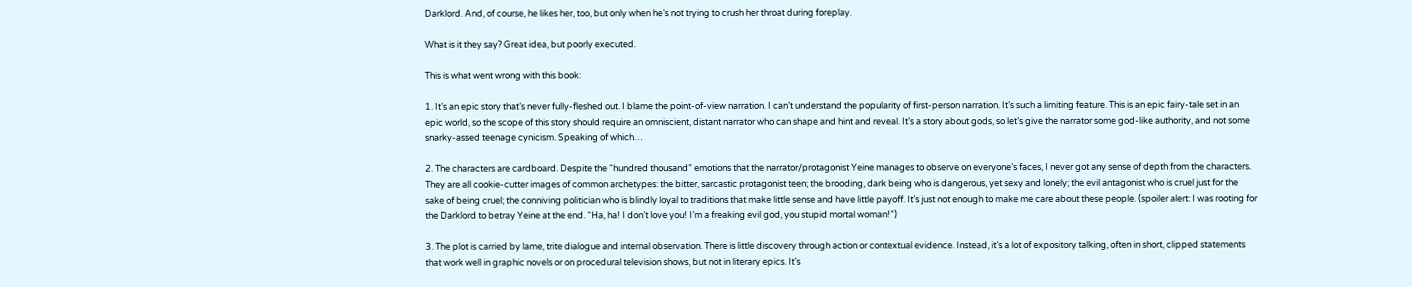Darklord. And, of course, he likes her, too, but only when he’s not trying to crush her throat during foreplay.

What is it they say? Great idea, but poorly executed.

This is what went wrong with this book:

1. It’s an epic story that’s never fully-fleshed out. I blame the point-of-view narration. I can’t understand the popularity of first-person narration. It’s such a limiting feature. This is an epic fairy-tale set in an epic world, so the scope of this story should require an omniscient, distant narrator who can shape and hint and reveal. It’s a story about gods, so let’s give the narrator some god-like authority, and not some snarky-assed teenage cynicism. Speaking of which…

2. The characters are cardboard. Despite the “hundred thousand” emotions that the narrator/protagonist Yeine manages to observe on everyone’s faces, I never got any sense of depth from the characters. They are all cookie-cutter images of common archetypes: the bitter, sarcastic protagonist teen; the brooding, dark being who is dangerous, yet sexy and lonely; the evil antagonist who is cruel just for the sake of being cruel; the conniving politician who is blindly loyal to traditions that make little sense and have little payoff. It’s just not enough to make me care about these people. (spoiler alert: I was rooting for the Darklord to betray Yeine at the end. “Ha, ha! I don’t love you! I’m a freaking evil god, you stupid mortal woman!”)

3. The plot is carried by lame, trite dialogue and internal observation. There is little discovery through action or contextual evidence. Instead, it’s a lot of expository talking, often in short, clipped statements that work well in graphic novels or on procedural television shows, but not in literary epics. It’s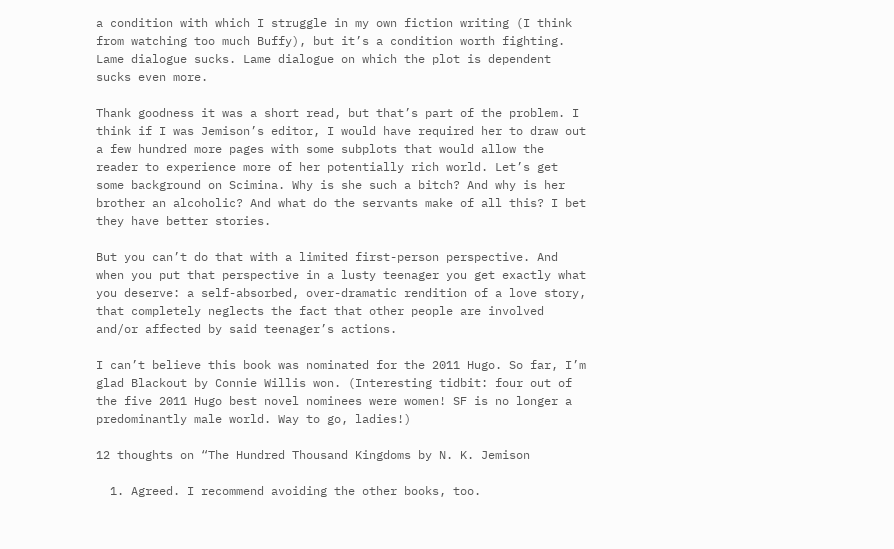a condition with which I struggle in my own fiction writing (I think from watching too much Buffy), but it’s a condition worth fighting. Lame dialogue sucks. Lame dialogue on which the plot is dependent sucks even more.

Thank goodness it was a short read, but that’s part of the problem. I think if I was Jemison’s editor, I would have required her to draw out a few hundred more pages with some subplots that would allow the reader to experience more of her potentially rich world. Let’s get some background on Scimina. Why is she such a bitch? And why is her brother an alcoholic? And what do the servants make of all this? I bet they have better stories.

But you can’t do that with a limited first-person perspective. And when you put that perspective in a lusty teenager you get exactly what you deserve: a self-absorbed, over-dramatic rendition of a love story, that completely neglects the fact that other people are involved and/or affected by said teenager’s actions.

I can’t believe this book was nominated for the 2011 Hugo. So far, I’m glad Blackout by Connie Willis won. (Interesting tidbit: four out of the five 2011 Hugo best novel nominees were women! SF is no longer a predominantly male world. Way to go, ladies!)

12 thoughts on “The Hundred Thousand Kingdoms by N. K. Jemison

  1. Agreed. I recommend avoiding the other books, too.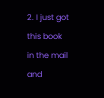2. I just got this book in the mail and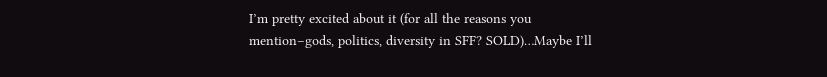I’m pretty excited about it (for all the reasons you mention–gods, politics, diversity in SFF? SOLD)…Maybe I’ll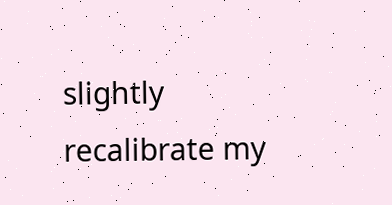slightly recalibrate my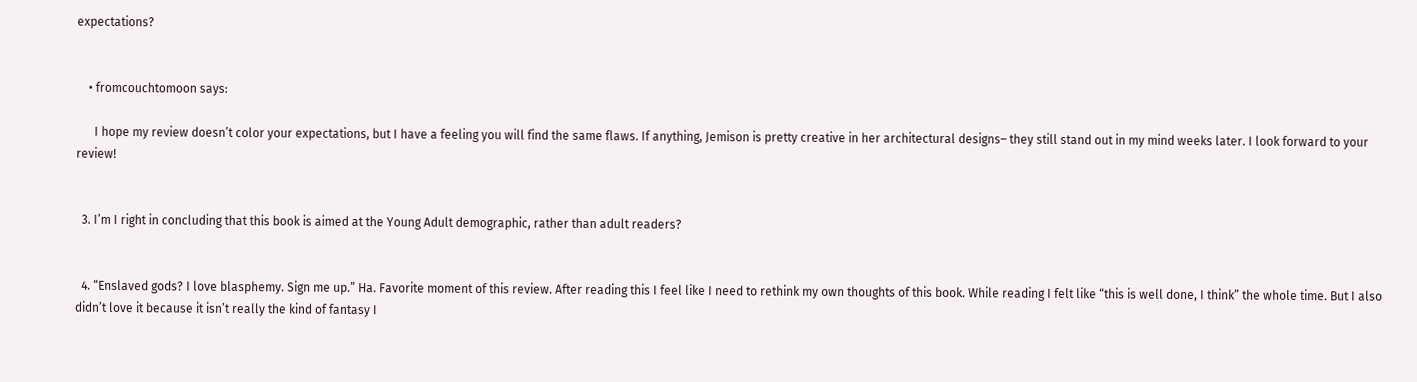expectations?


    • fromcouchtomoon says:

      I hope my review doesn’t color your expectations, but I have a feeling you will find the same flaws. If anything, Jemison is pretty creative in her architectural designs– they still stand out in my mind weeks later. I look forward to your review!


  3. I’m I right in concluding that this book is aimed at the Young Adult demographic, rather than adult readers?


  4. “Enslaved gods? I love blasphemy. Sign me up.” Ha. Favorite moment of this review. After reading this I feel like I need to rethink my own thoughts of this book. While reading I felt like “this is well done, I think” the whole time. But I also didn’t love it because it isn’t really the kind of fantasy I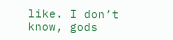like. I don’t know, gods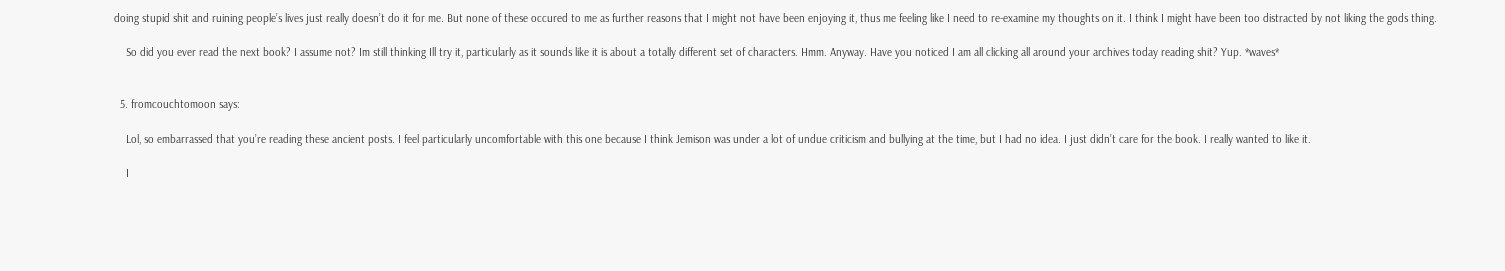doing stupid shit and ruining people’s lives just really doesn’t do it for me. But none of these occured to me as further reasons that I might not have been enjoying it, thus me feeling like I need to re-examine my thoughts on it. I think I might have been too distracted by not liking the gods thing.

    So did you ever read the next book? I assume not? Im still thinking Ill try it, particularly as it sounds like it is about a totally different set of characters. Hmm. Anyway. Have you noticed I am all clicking all around your archives today reading shit? Yup. *waves*


  5. fromcouchtomoon says:

    Lol, so embarrassed that you’re reading these ancient posts. I feel particularly uncomfortable with this one because I think Jemison was under a lot of undue criticism and bullying at the time, but I had no idea. I just didn’t care for the book. I really wanted to like it.

    I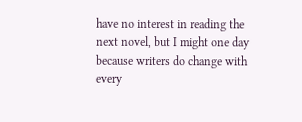have no interest in reading the next novel, but I might one day because writers do change with every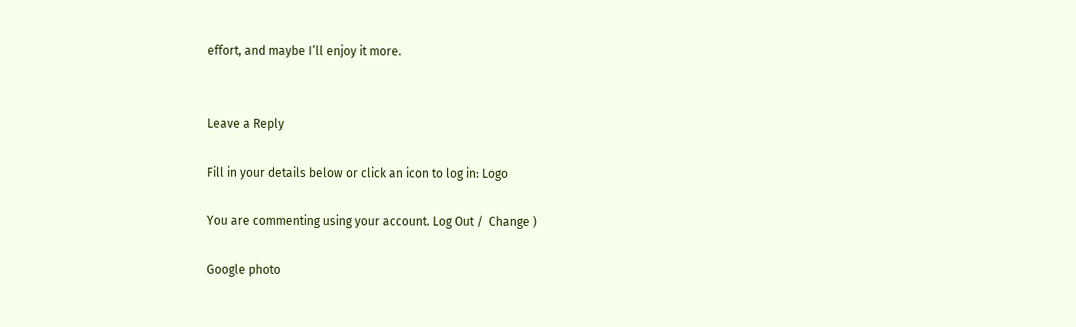effort, and maybe I’ll enjoy it more.


Leave a Reply

Fill in your details below or click an icon to log in: Logo

You are commenting using your account. Log Out /  Change )

Google photo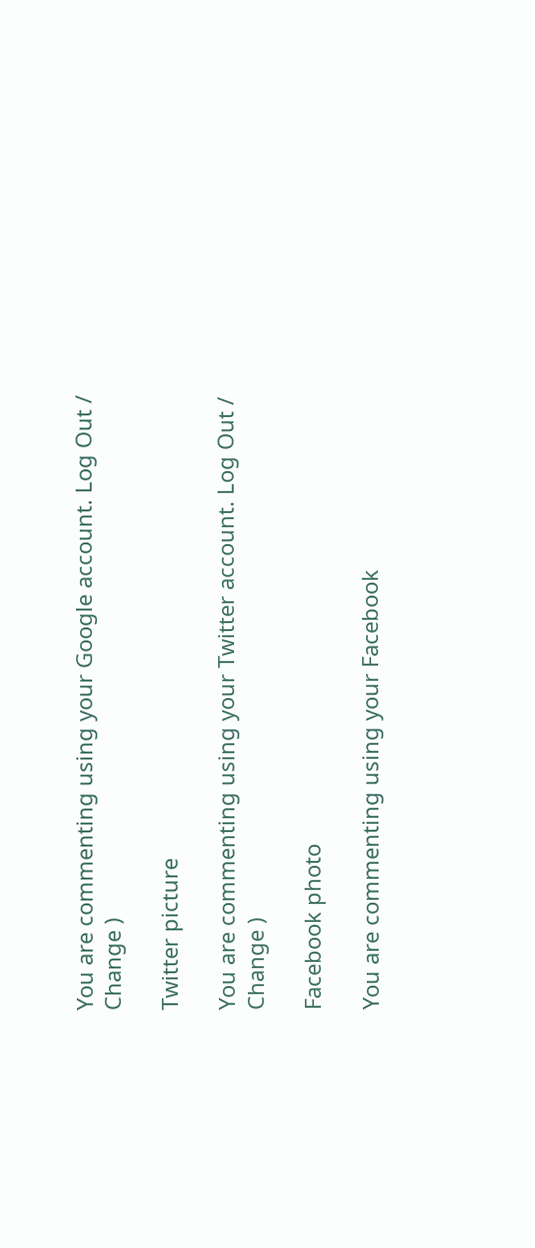You are commenting using your Google account. Log Out /  Change )

Twitter picture

You are commenting using your Twitter account. Log Out /  Change )

Facebook photo

You are commenting using your Facebook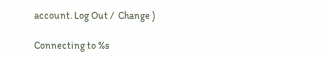account. Log Out /  Change )

Connecting to %s